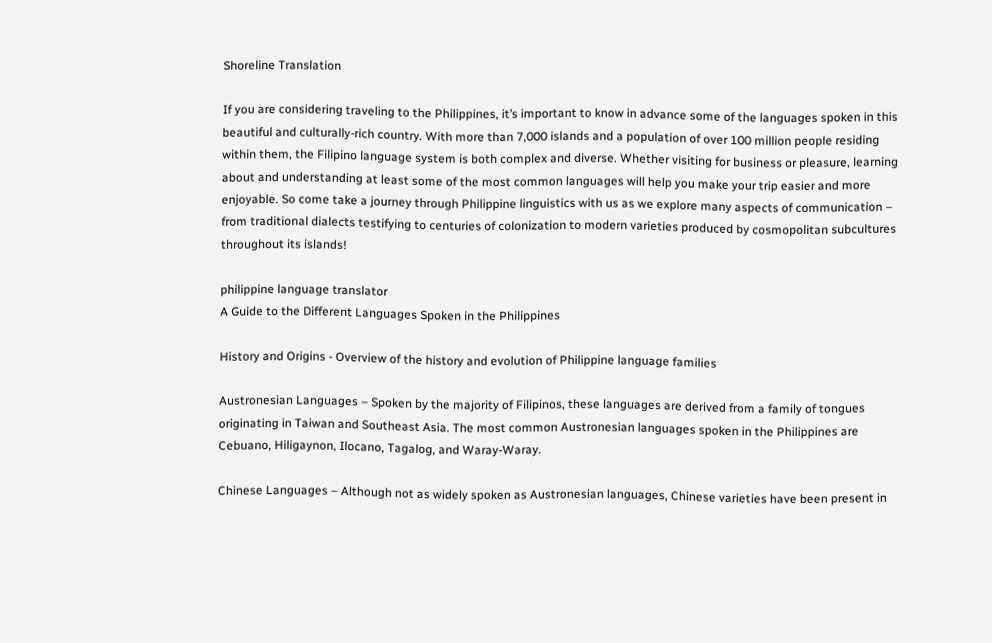Shoreline Translation

If you are considering traveling to the Philippines, it’s important to know in advance some of the languages spoken in this beautiful and culturally-rich country. With more than 7,000 islands and a population of over 100 million people residing within them, the Filipino language system is both complex and diverse. Whether visiting for business or pleasure, learning about and understanding at least some of the most common languages will help you make your trip easier and more enjoyable. So come take a journey through Philippine linguistics with us as we explore many aspects of communication – from traditional dialects testifying to centuries of colonization to modern varieties produced by cosmopolitan subcultures throughout its islands!

philippine language translator
A Guide to the Different Languages Spoken in the Philippines

History and Origins - Overview of the history and evolution of Philippine language families

Austronesian Languages – Spoken by the majority of Filipinos, these languages are derived from a family of tongues originating in Taiwan and Southeast Asia. The most common Austronesian languages spoken in the Philippines are Cebuano, Hiligaynon, Ilocano, Tagalog, and Waray-Waray.

Chinese Languages – Although not as widely spoken as Austronesian languages, Chinese varieties have been present in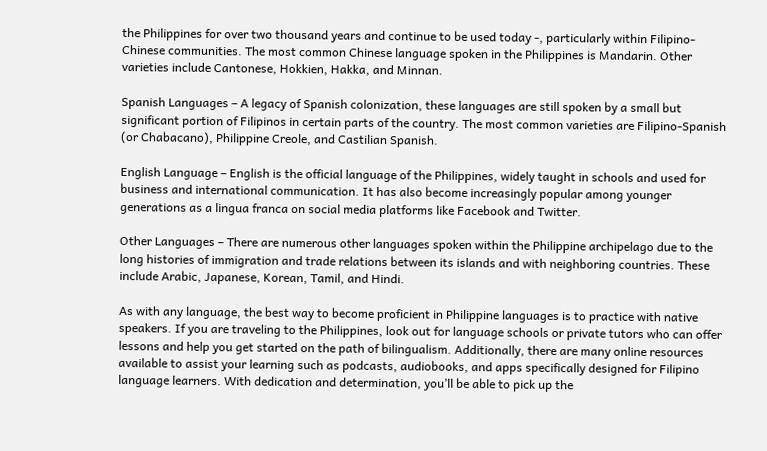the Philippines for over two thousand years and continue to be used today -, particularly within Filipino-Chinese communities. The most common Chinese language spoken in the Philippines is Mandarin. Other varieties include Cantonese, Hokkien, Hakka, and Minnan.

Spanish Languages – A legacy of Spanish colonization, these languages are still spoken by a small but significant portion of Filipinos in certain parts of the country. The most common varieties are Filipino-Spanish (or Chabacano), Philippine Creole, and Castilian Spanish.

English Language – English is the official language of the Philippines, widely taught in schools and used for business and international communication. It has also become increasingly popular among younger generations as a lingua franca on social media platforms like Facebook and Twitter.

Other Languages – There are numerous other languages spoken within the Philippine archipelago due to the long histories of immigration and trade relations between its islands and with neighboring countries. These include Arabic, Japanese, Korean, Tamil, and Hindi.

As with any language, the best way to become proficient in Philippine languages is to practice with native speakers. If you are traveling to the Philippines, look out for language schools or private tutors who can offer lessons and help you get started on the path of bilingualism. Additionally, there are many online resources available to assist your learning such as podcasts, audiobooks, and apps specifically designed for Filipino language learners. With dedication and determination, you’ll be able to pick up the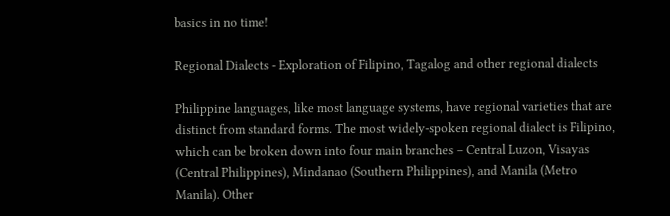basics in no time!

Regional Dialects - Exploration of Filipino, Tagalog and other regional dialects

Philippine languages, like most language systems, have regional varieties that are distinct from standard forms. The most widely-spoken regional dialect is Filipino, which can be broken down into four main branches – Central Luzon, Visayas (Central Philippines), Mindanao (Southern Philippines), and Manila (Metro Manila). Other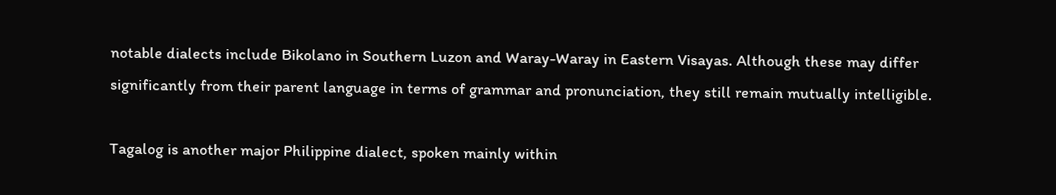notable dialects include Bikolano in Southern Luzon and Waray-Waray in Eastern Visayas. Although these may differ significantly from their parent language in terms of grammar and pronunciation, they still remain mutually intelligible.

Tagalog is another major Philippine dialect, spoken mainly within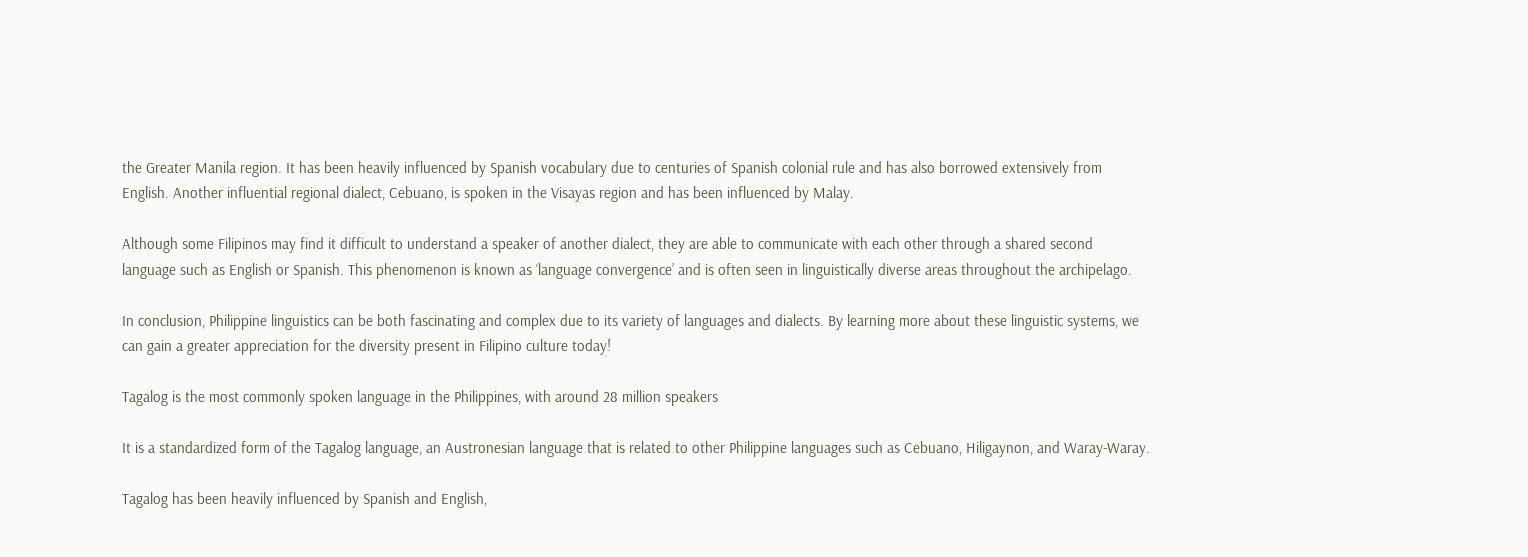the Greater Manila region. It has been heavily influenced by Spanish vocabulary due to centuries of Spanish colonial rule and has also borrowed extensively from English. Another influential regional dialect, Cebuano, is spoken in the Visayas region and has been influenced by Malay.

Although some Filipinos may find it difficult to understand a speaker of another dialect, they are able to communicate with each other through a shared second language such as English or Spanish. This phenomenon is known as ‘language convergence’ and is often seen in linguistically diverse areas throughout the archipelago.

In conclusion, Philippine linguistics can be both fascinating and complex due to its variety of languages and dialects. By learning more about these linguistic systems, we can gain a greater appreciation for the diversity present in Filipino culture today!

Tagalog is the most commonly spoken language in the Philippines, with around 28 million speakers

It is a standardized form of the Tagalog language, an Austronesian language that is related to other Philippine languages such as Cebuano, Hiligaynon, and Waray-Waray.

Tagalog has been heavily influenced by Spanish and English,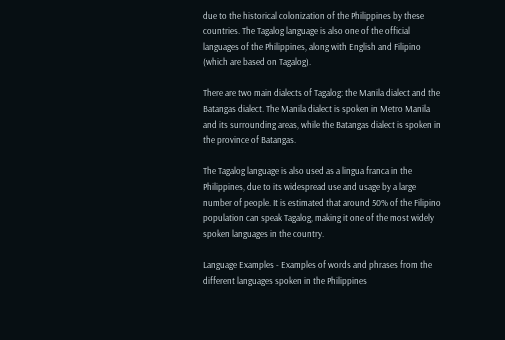due to the historical colonization of the Philippines by these countries. The Tagalog language is also one of the official languages of the Philippines, along with English and Filipino (which are based on Tagalog).

There are two main dialects of Tagalog: the Manila dialect and the Batangas dialect. The Manila dialect is spoken in Metro Manila and its surrounding areas, while the Batangas dialect is spoken in the province of Batangas.

The Tagalog language is also used as a lingua franca in the Philippines, due to its widespread use and usage by a large number of people. It is estimated that around 50% of the Filipino population can speak Tagalog, making it one of the most widely spoken languages in the country.

Language Examples - Examples of words and phrases from the different languages spoken in the Philippines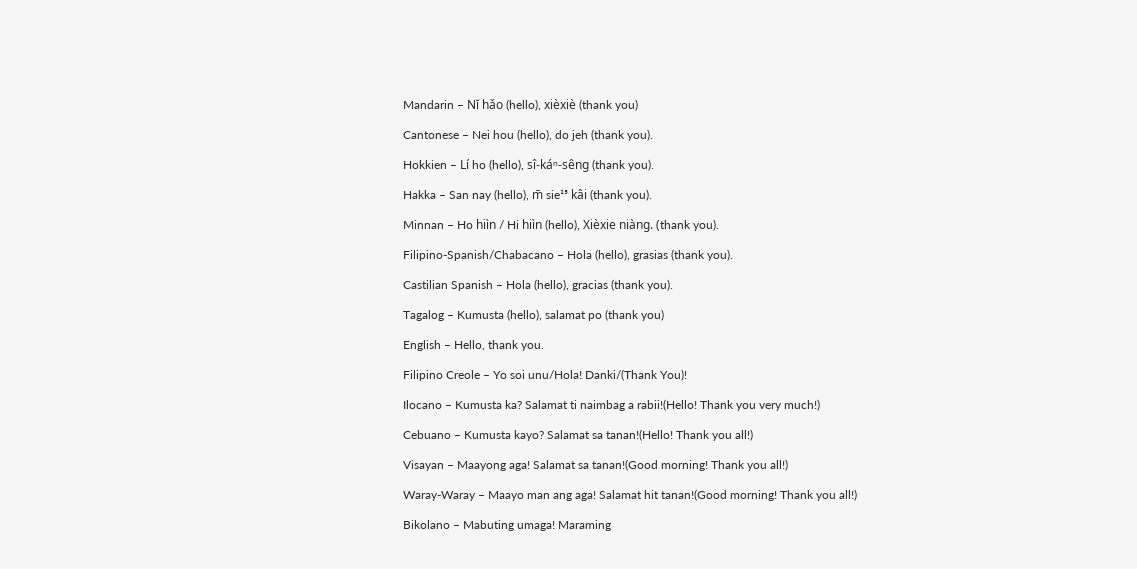Mandarin – Nĭ hǎo (hello), xièxiè (thank you)

Cantonese – Nei hou (hello), do jeh (thank you).

Hokkien – Lí ho (hello), sî-káⁿ-sêng (thank you).

Hakka – San nay (hello), m̄ sie¹⁵ kâi (thank you).

Minnan – Ho hiìn / Hi hiìn (hello), Xièxie niàng. (thank you).

Filipino-Spanish/Chabacano – Hola (hello), grasias (thank you).

Castilian Spanish – Hola (hello), gracias (thank you).

Tagalog – Kumusta (hello), salamat po (thank you)

English – Hello, thank you.

Filipino Creole – Yo soi unu/Hola! Danki/(Thank You)!

Ilocano – Kumusta ka? Salamat ti naimbag a rabii!(Hello! Thank you very much!)

Cebuano – Kumusta kayo? Salamat sa tanan!(Hello! Thank you all!)

Visayan – Maayong aga! Salamat sa tanan!(Good morning! Thank you all!)

Waray-Waray – Maayo man ang aga! Salamat hit tanan!(Good morning! Thank you all!)

Bikolano – Mabuting umaga! Maraming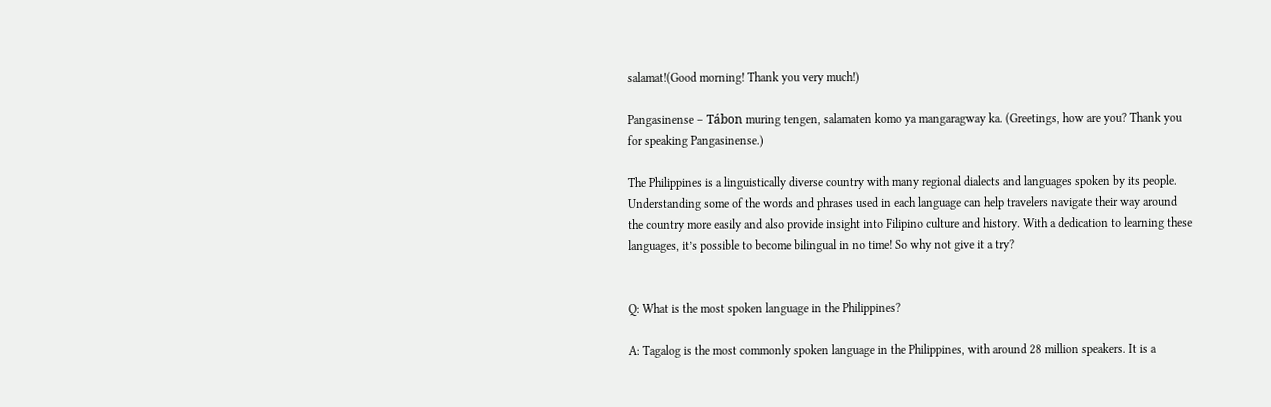salamat!(Good morning! Thank you very much!)

Pangasinense – Tábon muring tengen, salamaten komo ya mangaragway ka. (Greetings, how are you? Thank you for speaking Pangasinense.)

The Philippines is a linguistically diverse country with many regional dialects and languages spoken by its people. Understanding some of the words and phrases used in each language can help travelers navigate their way around the country more easily and also provide insight into Filipino culture and history. With a dedication to learning these languages, it’s possible to become bilingual in no time! So why not give it a try?


Q: What is the most spoken language in the Philippines?

A: Tagalog is the most commonly spoken language in the Philippines, with around 28 million speakers. It is a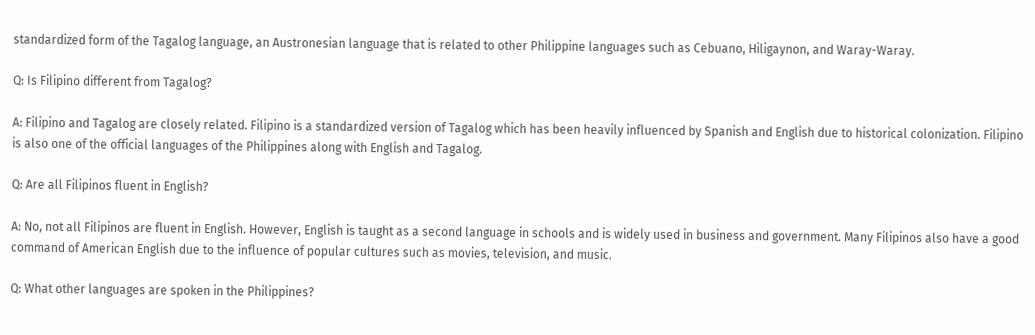standardized form of the Tagalog language, an Austronesian language that is related to other Philippine languages such as Cebuano, Hiligaynon, and Waray-Waray.

Q: Is Filipino different from Tagalog?

A: Filipino and Tagalog are closely related. Filipino is a standardized version of Tagalog which has been heavily influenced by Spanish and English due to historical colonization. Filipino is also one of the official languages of the Philippines along with English and Tagalog.

Q: Are all Filipinos fluent in English?

A: No, not all Filipinos are fluent in English. However, English is taught as a second language in schools and is widely used in business and government. Many Filipinos also have a good command of American English due to the influence of popular cultures such as movies, television, and music.

Q: What other languages are spoken in the Philippines?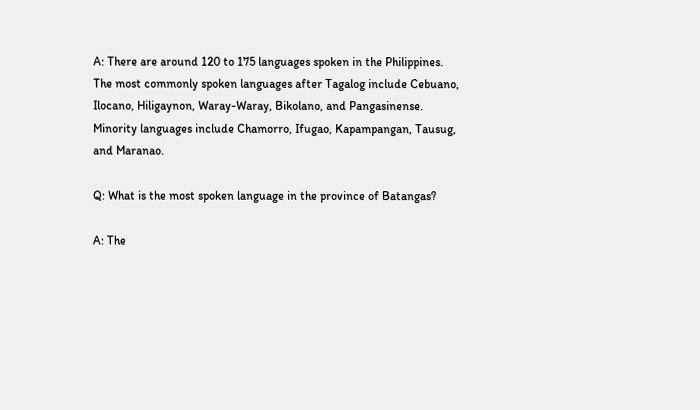A: There are around 120 to 175 languages spoken in the Philippines. The most commonly spoken languages after Tagalog include Cebuano, Ilocano, Hiligaynon, Waray-Waray, Bikolano, and Pangasinense. Minority languages include Chamorro, Ifugao, Kapampangan, Tausug, and Maranao.

Q: What is the most spoken language in the province of Batangas?

A: The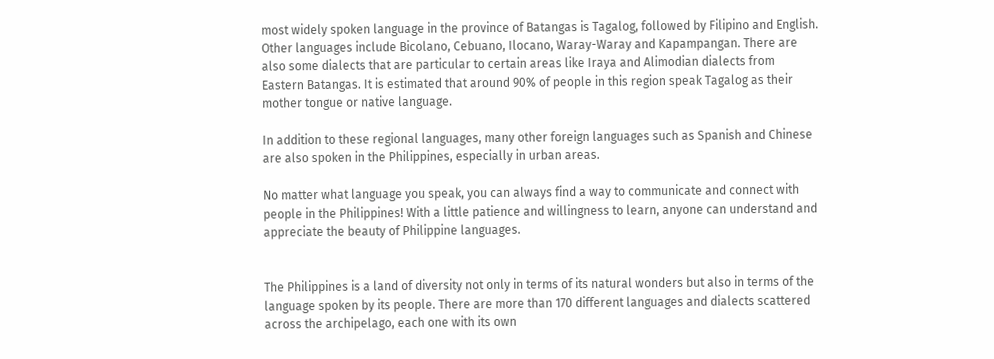most widely spoken language in the province of Batangas is Tagalog, followed by Filipino and English. Other languages include Bicolano, Cebuano, Ilocano, Waray-Waray and Kapampangan. There are also some dialects that are particular to certain areas like Iraya and Alimodian dialects from Eastern Batangas. It is estimated that around 90% of people in this region speak Tagalog as their mother tongue or native language.

In addition to these regional languages, many other foreign languages such as Spanish and Chinese are also spoken in the Philippines, especially in urban areas.

No matter what language you speak, you can always find a way to communicate and connect with people in the Philippines! With a little patience and willingness to learn, anyone can understand and appreciate the beauty of Philippine languages.


The Philippines is a land of diversity not only in terms of its natural wonders but also in terms of the language spoken by its people. There are more than 170 different languages and dialects scattered across the archipelago, each one with its own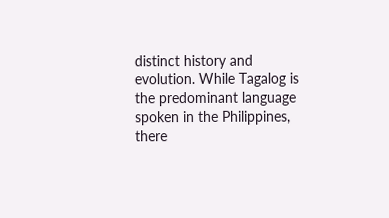distinct history and evolution. While Tagalog is the predominant language spoken in the Philippines, there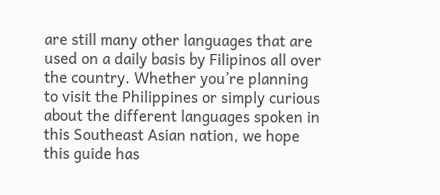are still many other languages that are used on a daily basis by Filipinos all over the country. Whether you’re planning to visit the Philippines or simply curious about the different languages spoken in this Southeast Asian nation, we hope this guide has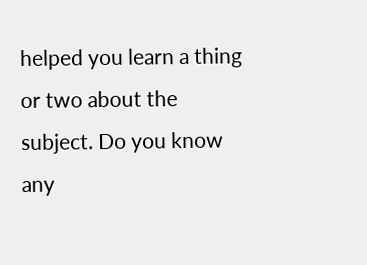helped you learn a thing or two about the subject. Do you know any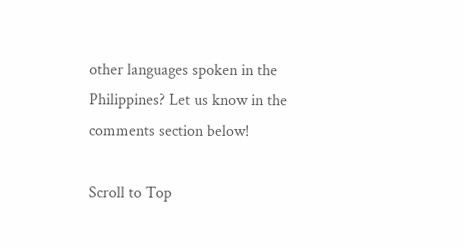other languages spoken in the Philippines? Let us know in the comments section below!

Scroll to Top